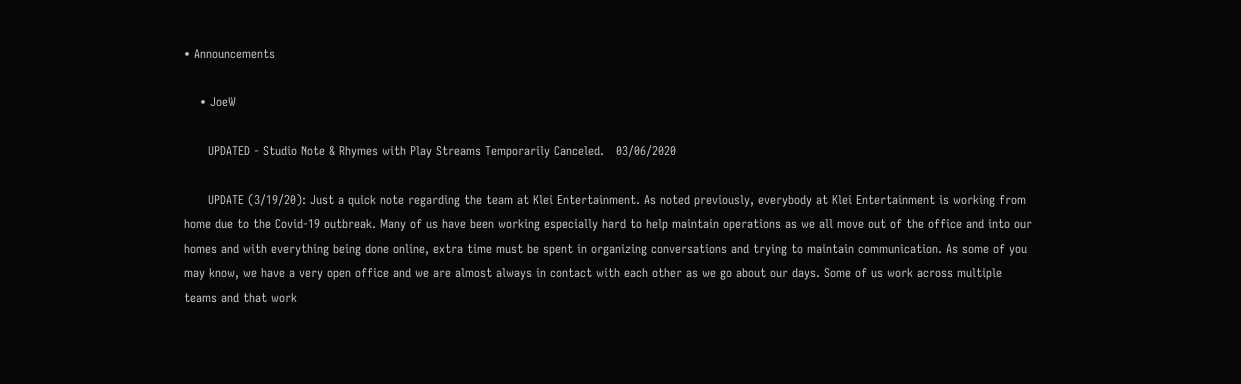• Announcements

    • JoeW

      UPDATED - Studio Note & Rhymes with Play Streams Temporarily Canceled.   03/06/2020

      UPDATE (3/19/20): Just a quick note regarding the team at Klei Entertainment. As noted previously, everybody at Klei Entertainment is working from home due to the Covid-19 outbreak. Many of us have been working especially hard to help maintain operations as we all move out of the office and into our homes and with everything being done online, extra time must be spent in organizing conversations and trying to maintain communication. As some of you may know, we have a very open office and we are almost always in contact with each other as we go about our days. Some of us work across multiple teams and that work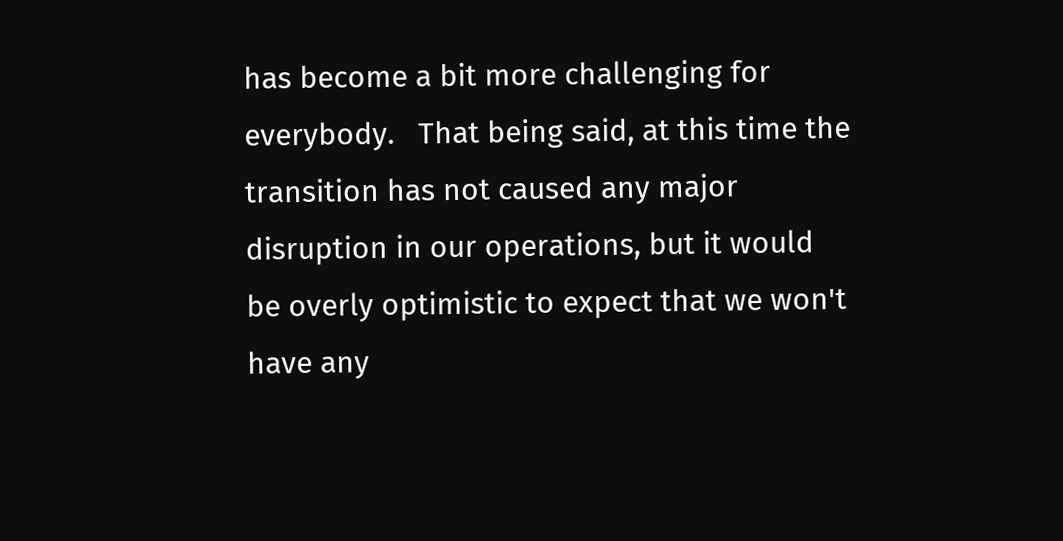has become a bit more challenging for everybody.   That being said, at this time the transition has not caused any major disruption in our operations, but it would be overly optimistic to expect that we won't have any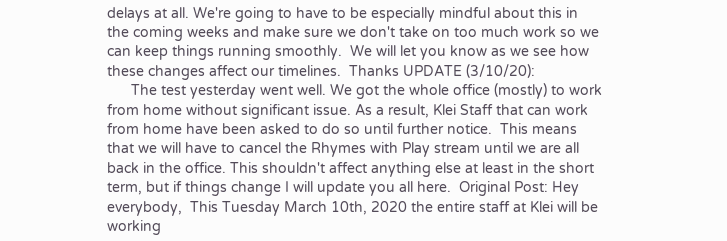delays at all. We're going to have to be especially mindful about this in the coming weeks and make sure we don't take on too much work so we can keep things running smoothly.  We will let you know as we see how these changes affect our timelines.  Thanks UPDATE (3/10/20):
      The test yesterday went well. We got the whole office (mostly) to work from home without significant issue. As a result, Klei Staff that can work from home have been asked to do so until further notice.  This means that we will have to cancel the Rhymes with Play stream until we are all back in the office. This shouldn't affect anything else at least in the short term, but if things change I will update you all here.  Original Post: Hey everybody,  This Tuesday March 10th, 2020 the entire staff at Klei will be working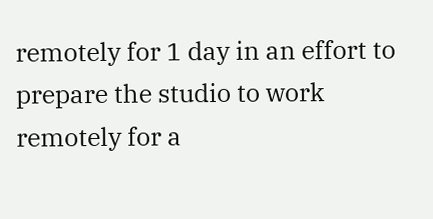remotely for 1 day in an effort to prepare the studio to work remotely for a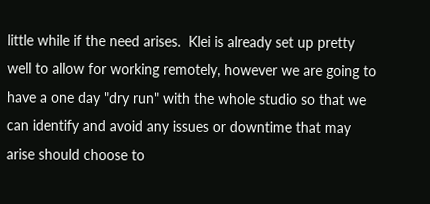little while if the need arises.  Klei is already set up pretty well to allow for working remotely, however we are going to have a one day "dry run" with the whole studio so that we can identify and avoid any issues or downtime that may arise should choose to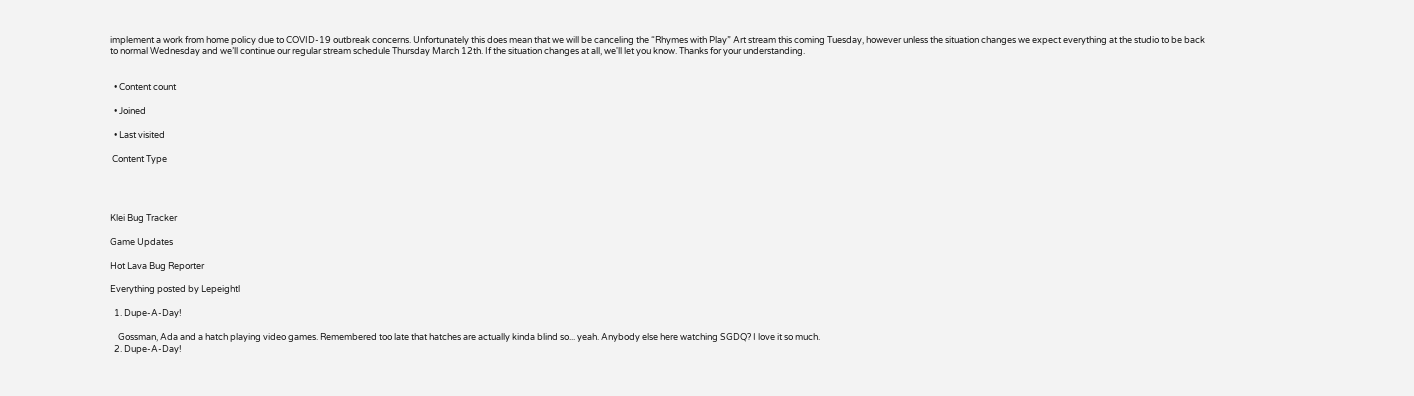implement a work from home policy due to COVID-19 outbreak concerns. Unfortunately this does mean that we will be canceling the “Rhymes with Play” Art stream this coming Tuesday, however unless the situation changes we expect everything at the studio to be back to normal Wednesday and we’ll continue our regular stream schedule Thursday March 12th. If the situation changes at all, we'll let you know. Thanks for your understanding.


  • Content count

  • Joined

  • Last visited

 Content Type




Klei Bug Tracker

Game Updates

Hot Lava Bug Reporter

Everything posted by Lepeightl

  1. Dupe-A-Day!

    Gossman, Ada and a hatch playing video games. Remembered too late that hatches are actually kinda blind so... yeah. Anybody else here watching SGDQ? I love it so much.
  2. Dupe-A-Day!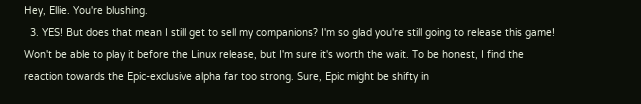Hey, Ellie. You're blushing.
  3. YES! But does that mean I still get to sell my companions? I'm so glad you're still going to release this game! Won't be able to play it before the Linux release, but I'm sure it's worth the wait. To be honest, I find the reaction towards the Epic-exclusive alpha far too strong. Sure, Epic might be shifty in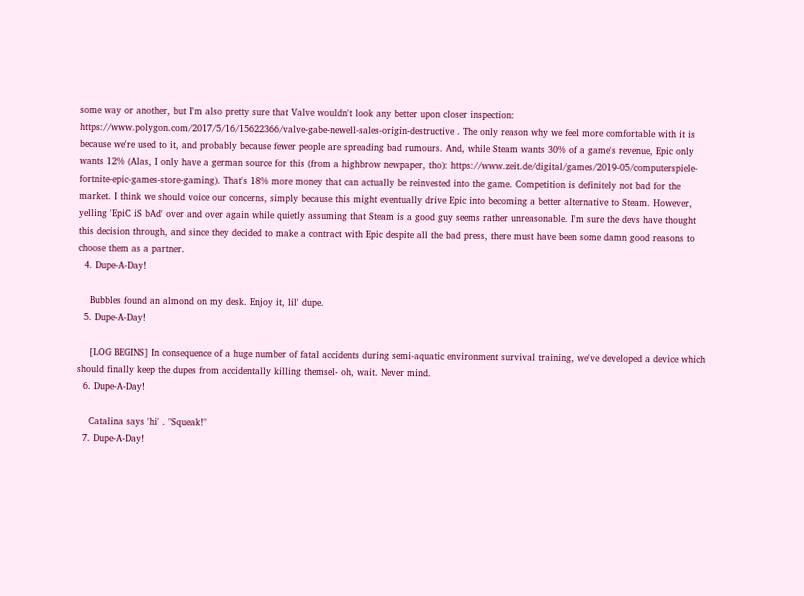some way or another, but I'm also pretty sure that Valve wouldn't look any better upon closer inspection: https://www.polygon.com/2017/5/16/15622366/valve-gabe-newell-sales-origin-destructive . The only reason why we feel more comfortable with it is because we're used to it, and probably because fewer people are spreading bad rumours. And, while Steam wants 30% of a game's revenue, Epic only wants 12% (Alas, I only have a german source for this (from a highbrow newpaper, tho): https://www.zeit.de/digital/games/2019-05/computerspiele-fortnite-epic-games-store-gaming). That's 18% more money that can actually be reinvested into the game. Competition is definitely not bad for the market. I think we should voice our concerns, simply because this might eventually drive Epic into becoming a better alternative to Steam. However, yelling 'EpiC iS bAd' over and over again while quietly assuming that Steam is a good guy seems rather unreasonable. I'm sure the devs have thought this decision through, and since they decided to make a contract with Epic despite all the bad press, there must have been some damn good reasons to choose them as a partner.
  4. Dupe-A-Day!

    Bubbles found an almond on my desk. Enjoy it, lil' dupe.
  5. Dupe-A-Day!

    [LOG BEGINS] In consequence of a huge number of fatal accidents during semi-aquatic environment survival training, we've developed a device which should finally keep the dupes from accidentally killing themsel- oh, wait. Never mind.
  6. Dupe-A-Day!

    Catalina says 'hi' . "Squeak!"
  7. Dupe-A-Day!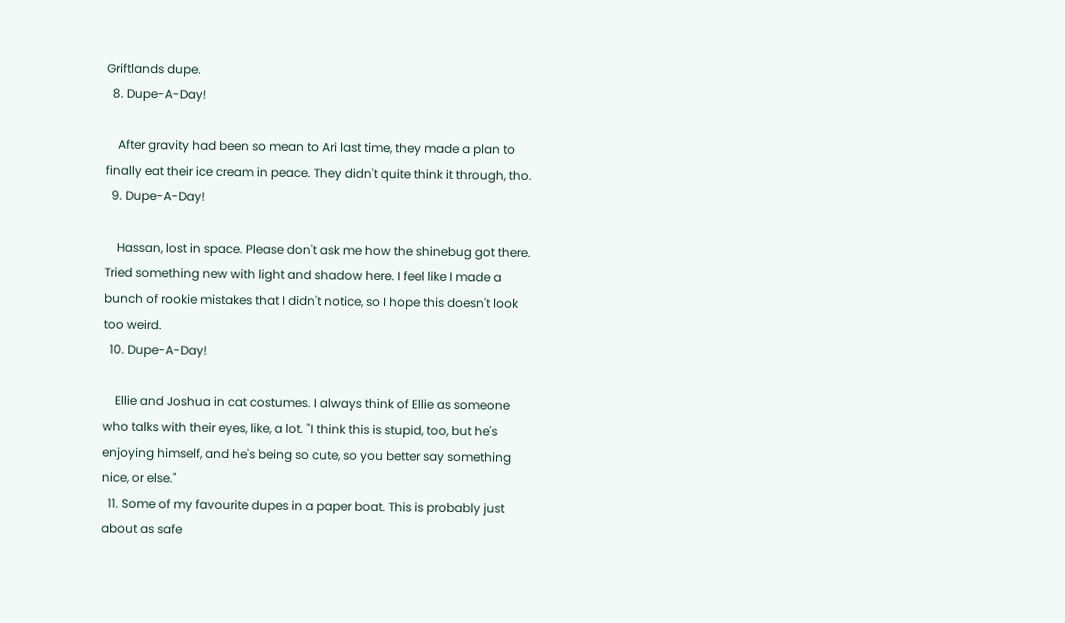Griftlands dupe.
  8. Dupe-A-Day!

    After gravity had been so mean to Ari last time, they made a plan to finally eat their ice cream in peace. They didn't quite think it through, tho.
  9. Dupe-A-Day!

    Hassan, lost in space. Please don't ask me how the shinebug got there. Tried something new with light and shadow here. I feel like I made a bunch of rookie mistakes that I didn't notice, so I hope this doesn't look too weird.
  10. Dupe-A-Day!

    Ellie and Joshua in cat costumes. I always think of Ellie as someone who talks with their eyes, like, a lot. "I think this is stupid, too, but he's enjoying himself, and he's being so cute, so you better say something nice, or else."
  11. Some of my favourite dupes in a paper boat. This is probably just about as safe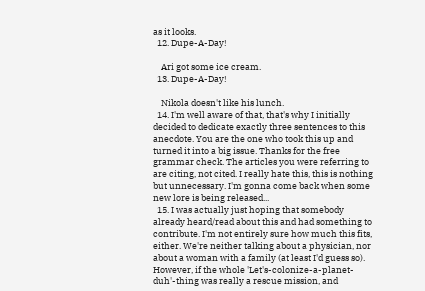as it looks.
  12. Dupe-A-Day!

    Ari got some ice cream.
  13. Dupe-A-Day!

    Nikola doesn't like his lunch.
  14. I'm well aware of that, that's why I initially decided to dedicate exactly three sentences to this anecdote. You are the one who took this up and turned it into a big issue. Thanks for the free grammar check. The articles you were referring to are citing, not cited. I really hate this, this is nothing but unnecessary. I'm gonna come back when some new lore is being released...
  15. I was actually just hoping that somebody already heard/read about this and had something to contribute. I'm not entirely sure how much this fits, either. We're neither talking about a physician, nor about a woman with a family (at least I'd guess so). However, if the whole 'Let's-colonize-a-planet-duh'-thing was really a rescue mission, and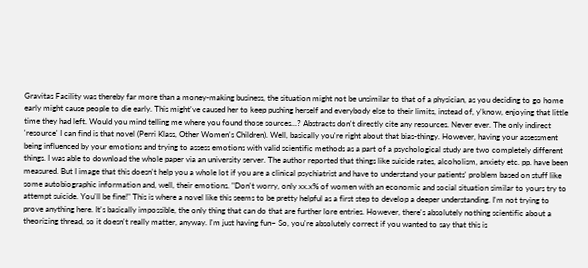Gravitas Facility was thereby far more than a money-making business, the situation might not be unsimilar to that of a physician, as you deciding to go home early might cause people to die early. This might've caused her to keep pushing herself and everybody else to their limits, instead of, y'know, enjoying that little time they had left. Would you mind telling me where you found those sources...? Abstracts don't directly cite any resources. Never ever. The only indirect 'resource' I can find is that novel (Perri Klass, Other Women's Children). Well, basically you're right about that bias-thingy. However, having your assessment being influenced by your emotions and trying to assess emotions with valid scientific methods as a part of a psychological study are two completely different things. I was able to download the whole paper via an university server. The author reported that things like suicide rates, alcoholism, anxiety etc. pp. have been measured. But I image that this doesn't help you a whole lot if you are a clinical psychiatrist and have to understand your patients' problem based on stuff like some autobiographic information and, well, their emotions. "Don't worry, only xx.x% of women with an economic and social situation similar to yours try to attempt suicide. You'll be fine!" This is where a novel like this seems to be pretty helpful as a first step to develop a deeper understanding. I'm not trying to prove anything here. It's basically impossible, the only thing that can do that are further lore entries. However, there's absolutely nothing scientific about a theorizing thread, so it doesn't really matter, anyway. I'm just having fun~ So, you're absolutely correct if you wanted to say that this is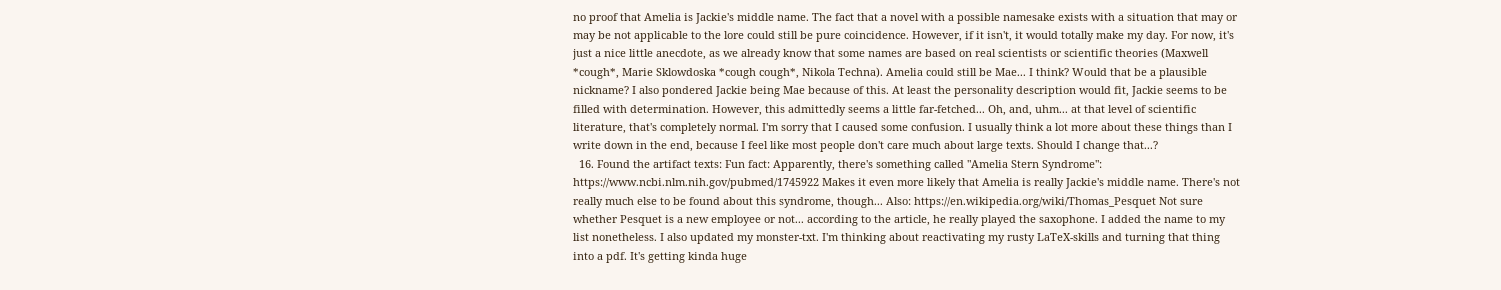no proof that Amelia is Jackie's middle name. The fact that a novel with a possible namesake exists with a situation that may or may be not applicable to the lore could still be pure coincidence. However, if it isn't, it would totally make my day. For now, it's just a nice little anecdote, as we already know that some names are based on real scientists or scientific theories (Maxwell *cough*, Marie Sklowdoska *cough cough*, Nikola Techna). Amelia could still be Mae... I think? Would that be a plausible nickname? I also pondered Jackie being Mae because of this. At least the personality description would fit, Jackie seems to be filled with determination. However, this admittedly seems a little far-fetched... Oh, and, uhm... at that level of scientific literature, that's completely normal. I'm sorry that I caused some confusion. I usually think a lot more about these things than I write down in the end, because I feel like most people don't care much about large texts. Should I change that...?
  16. Found the artifact texts: Fun fact: Apparently, there's something called "Amelia Stern Syndrome": https://www.ncbi.nlm.nih.gov/pubmed/1745922 Makes it even more likely that Amelia is really Jackie's middle name. There's not really much else to be found about this syndrome, though... Also: https://en.wikipedia.org/wiki/Thomas_Pesquet Not sure whether Pesquet is a new employee or not... according to the article, he really played the saxophone. I added the name to my list nonetheless. I also updated my monster-txt. I'm thinking about reactivating my rusty LaTeX-skills and turning that thing into a pdf. It's getting kinda huge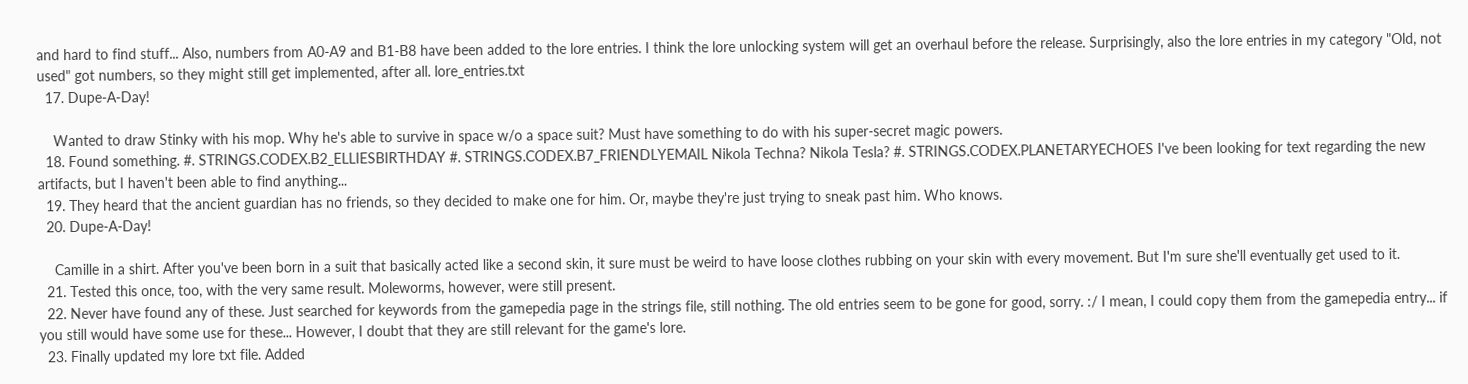and hard to find stuff... Also, numbers from A0-A9 and B1-B8 have been added to the lore entries. I think the lore unlocking system will get an overhaul before the release. Surprisingly, also the lore entries in my category "Old, not used" got numbers, so they might still get implemented, after all. lore_entries.txt
  17. Dupe-A-Day!

    Wanted to draw Stinky with his mop. Why he's able to survive in space w/o a space suit? Must have something to do with his super-secret magic powers.
  18. Found something. #. STRINGS.CODEX.B2_ELLIESBIRTHDAY #. STRINGS.CODEX.B7_FRIENDLYEMAIL Nikola Techna? Nikola Tesla? #. STRINGS.CODEX.PLANETARYECHOES I've been looking for text regarding the new artifacts, but I haven't been able to find anything...
  19. They heard that the ancient guardian has no friends, so they decided to make one for him. Or, maybe they're just trying to sneak past him. Who knows.
  20. Dupe-A-Day!

    Camille in a shirt. After you've been born in a suit that basically acted like a second skin, it sure must be weird to have loose clothes rubbing on your skin with every movement. But I'm sure she'll eventually get used to it.
  21. Tested this once, too, with the very same result. Moleworms, however, were still present.
  22. Never have found any of these. Just searched for keywords from the gamepedia page in the strings file, still nothing. The old entries seem to be gone for good, sorry. :/ I mean, I could copy them from the gamepedia entry... if you still would have some use for these... However, I doubt that they are still relevant for the game's lore.
  23. Finally updated my lore txt file. Added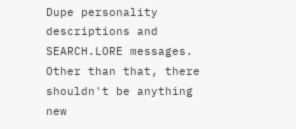Dupe personality descriptions and SEARCH.LORE messages. Other than that, there shouldn't be anything new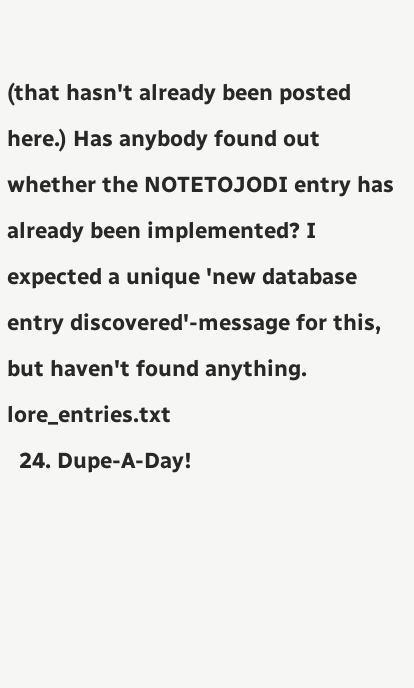(that hasn't already been posted here.) Has anybody found out whether the NOTETOJODI entry has already been implemented? I expected a unique 'new database entry discovered'-message for this, but haven't found anything. lore_entries.txt
  24. Dupe-A-Day!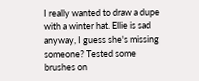I really wanted to draw a dupe with a winter hat. Ellie is sad anyway, I guess she's missing someone? Tested some brushes on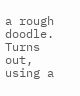a rough doodle. Turns out, using a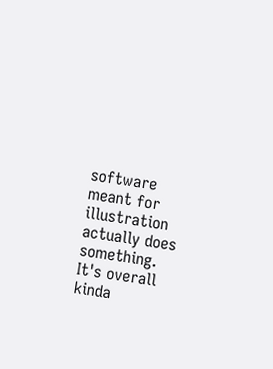software meant for illustration actually does something. It's overall kinda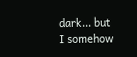dark... but I somehow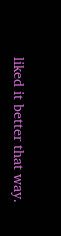liked it better that way.